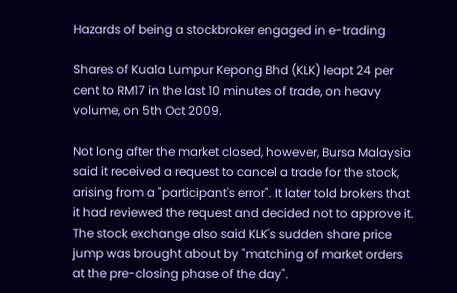Hazards of being a stockbroker engaged in e-trading

Shares of Kuala Lumpur Kepong Bhd (KLK) leapt 24 per cent to RM17 in the last 10 minutes of trade, on heavy volume, on 5th Oct 2009.

Not long after the market closed, however, Bursa Malaysia said it received a request to cancel a trade for the stock, arising from a "participant's error". It later told brokers that it had reviewed the request and decided not to approve it. The stock exchange also said KLK's sudden share price jump was brought about by "matching of market orders at the pre-closing phase of the day".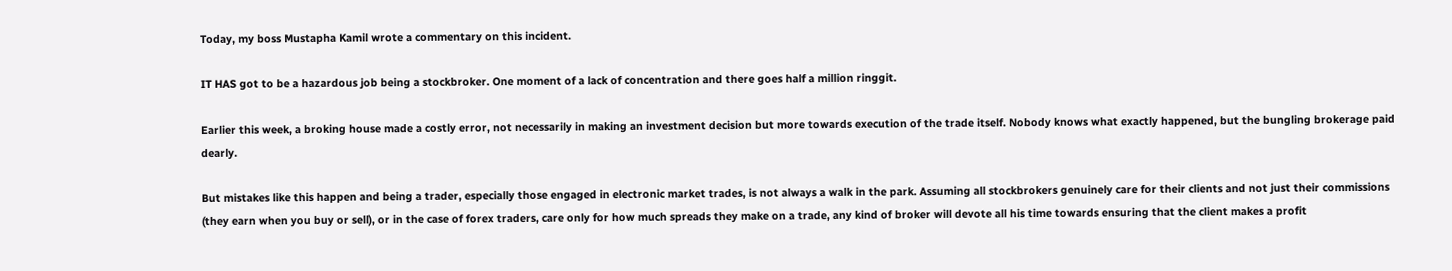Today, my boss Mustapha Kamil wrote a commentary on this incident.

IT HAS got to be a hazardous job being a stockbroker. One moment of a lack of concentration and there goes half a million ringgit.

Earlier this week, a broking house made a costly error, not necessarily in making an investment decision but more towards execution of the trade itself. Nobody knows what exactly happened, but the bungling brokerage paid dearly.

But mistakes like this happen and being a trader, especially those engaged in electronic market trades, is not always a walk in the park. Assuming all stockbrokers genuinely care for their clients and not just their commissions (they earn when you buy or sell), or in the case of forex traders, care only for how much spreads they make on a trade, any kind of broker will devote all his time towards ensuring that the client makes a profit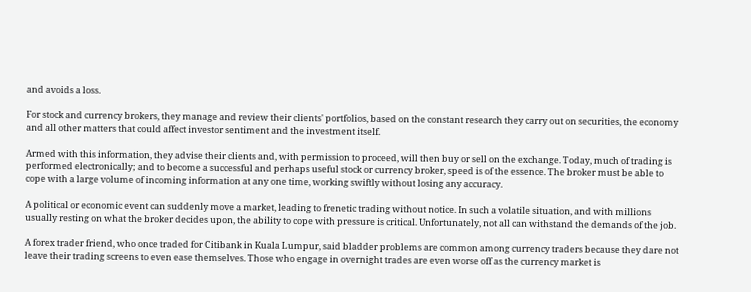and avoids a loss.

For stock and currency brokers, they manage and review their clients' portfolios, based on the constant research they carry out on securities, the economy and all other matters that could affect investor sentiment and the investment itself.

Armed with this information, they advise their clients and, with permission to proceed, will then buy or sell on the exchange. Today, much of trading is performed electronically; and to become a successful and perhaps useful stock or currency broker, speed is of the essence. The broker must be able to cope with a large volume of incoming information at any one time, working swiftly without losing any accuracy.

A political or economic event can suddenly move a market, leading to frenetic trading without notice. In such a volatile situation, and with millions usually resting on what the broker decides upon, the ability to cope with pressure is critical. Unfortunately, not all can withstand the demands of the job.

A forex trader friend, who once traded for Citibank in Kuala Lumpur, said bladder problems are common among currency traders because they dare not leave their trading screens to even ease themselves. Those who engage in overnight trades are even worse off as the currency market is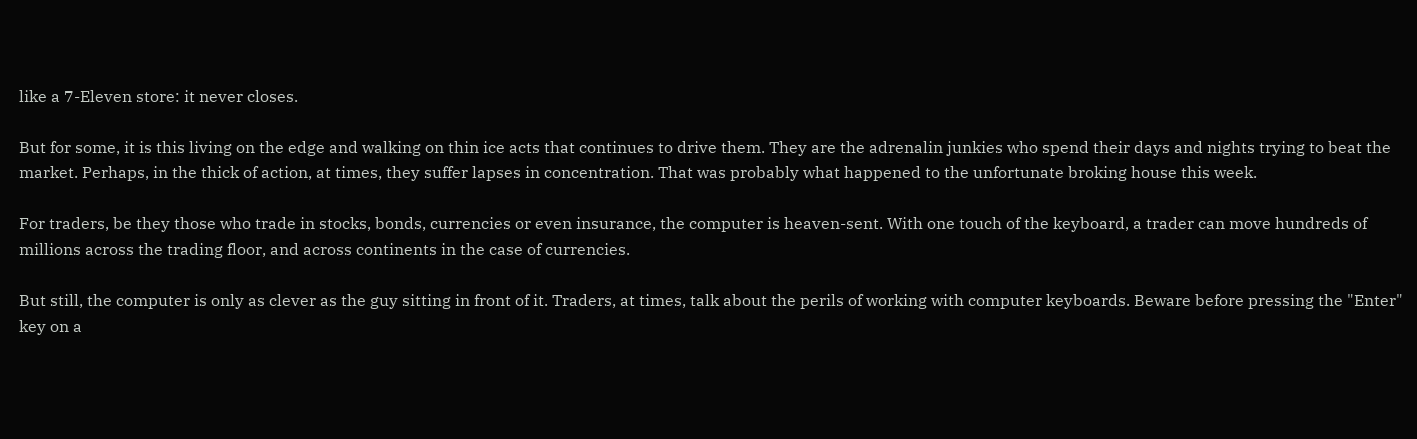like a 7-Eleven store: it never closes.

But for some, it is this living on the edge and walking on thin ice acts that continues to drive them. They are the adrenalin junkies who spend their days and nights trying to beat the market. Perhaps, in the thick of action, at times, they suffer lapses in concentration. That was probably what happened to the unfortunate broking house this week.

For traders, be they those who trade in stocks, bonds, currencies or even insurance, the computer is heaven-sent. With one touch of the keyboard, a trader can move hundreds of millions across the trading floor, and across continents in the case of currencies.

But still, the computer is only as clever as the guy sitting in front of it. Traders, at times, talk about the perils of working with computer keyboards. Beware before pressing the "Enter" key on a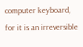computer keyboard, for it is an irreversible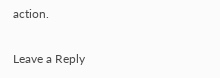action.

Leave a Reply